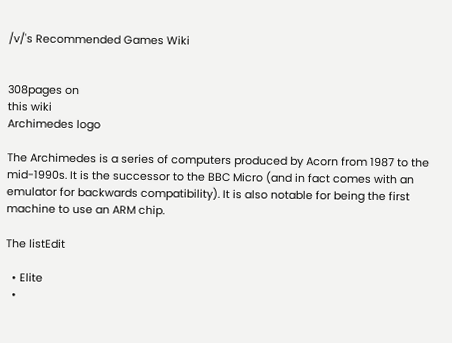/v/'s Recommended Games Wiki


308pages on
this wiki
Archimedes logo

The Archimedes is a series of computers produced by Acorn from 1987 to the mid-1990s. It is the successor to the BBC Micro (and in fact comes with an emulator for backwards compatibility). It is also notable for being the first machine to use an ARM chip.

The listEdit

  • Elite
  •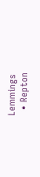Lemmings
  • Repton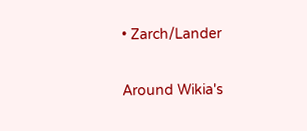• Zarch/Lander

Around Wikia's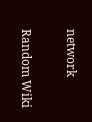network

Random Wiki